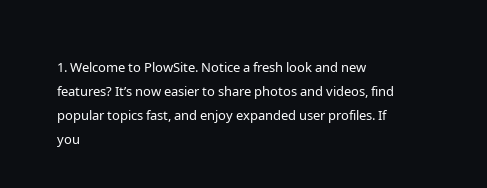1. Welcome to PlowSite. Notice a fresh look and new features? It’s now easier to share photos and videos, find popular topics fast, and enjoy expanded user profiles. If you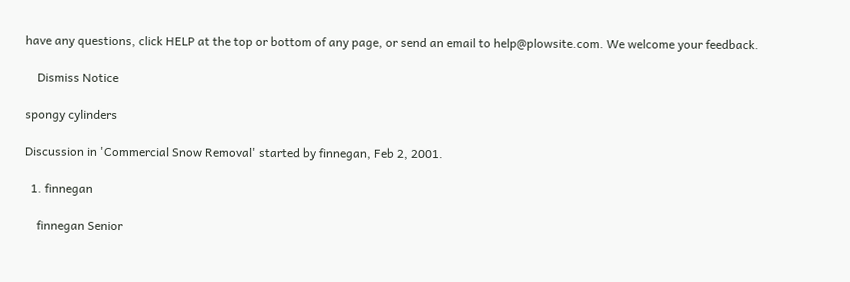have any questions, click HELP at the top or bottom of any page, or send an email to help@plowsite.com. We welcome your feedback.

    Dismiss Notice

spongy cylinders

Discussion in 'Commercial Snow Removal' started by finnegan, Feb 2, 2001.

  1. finnegan

    finnegan Senior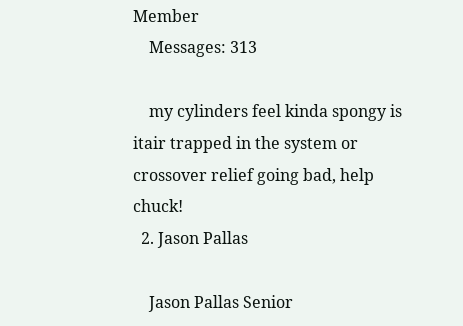Member
    Messages: 313

    my cylinders feel kinda spongy is itair trapped in the system or crossover relief going bad, help chuck!
  2. Jason Pallas

    Jason Pallas Senior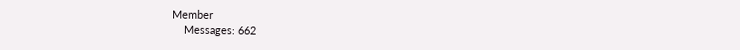Member
    Messages: 662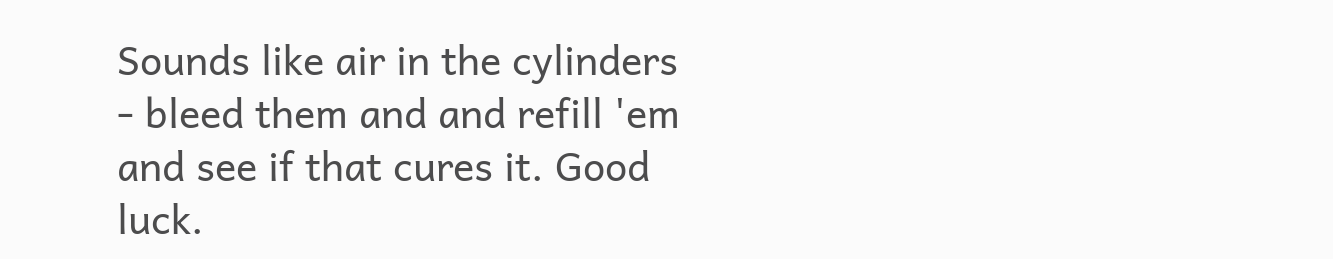Sounds like air in the cylinders - bleed them and and refill 'em and see if that cures it. Good luck.